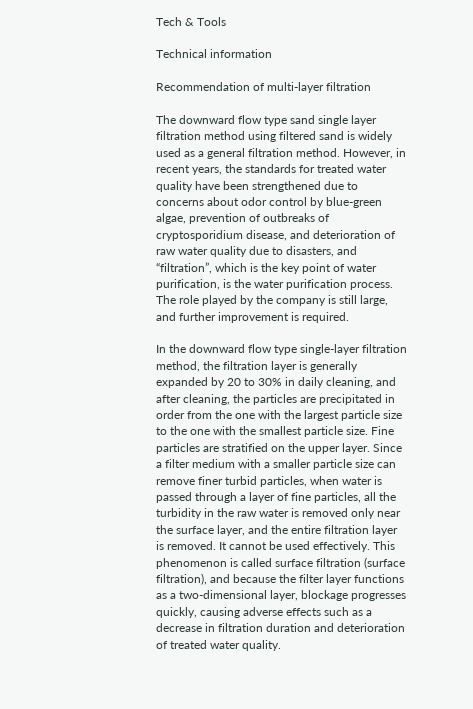Tech & Tools

Technical information

Recommendation of multi-layer filtration

The downward flow type sand single layer filtration method using filtered sand is widely used as a general filtration method. However, in recent years, the standards for treated water quality have been strengthened due to concerns about odor control by blue-green algae, prevention of outbreaks of cryptosporidium disease, and deterioration of raw water quality due to disasters, and “filtration”, which is the key point of water purification, is the water purification process. The role played by the company is still large, and further improvement is required.

In the downward flow type single-layer filtration method, the filtration layer is generally expanded by 20 to 30% in daily cleaning, and after cleaning, the particles are precipitated in order from the one with the largest particle size to the one with the smallest particle size. Fine particles are stratified on the upper layer. Since a filter medium with a smaller particle size can remove finer turbid particles, when water is passed through a layer of fine particles, all the turbidity in the raw water is removed only near the surface layer, and the entire filtration layer is removed. It cannot be used effectively. This phenomenon is called surface filtration (surface filtration), and because the filter layer functions as a two-dimensional layer, blockage progresses quickly, causing adverse effects such as a decrease in filtration duration and deterioration of treated water quality.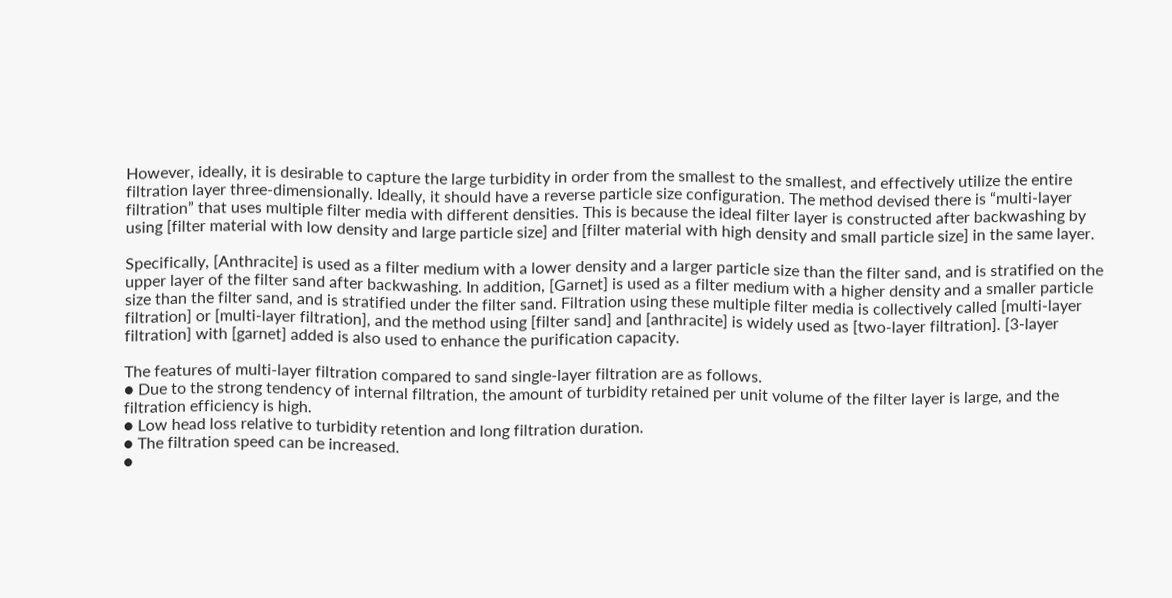However, ideally, it is desirable to capture the large turbidity in order from the smallest to the smallest, and effectively utilize the entire filtration layer three-dimensionally. Ideally, it should have a reverse particle size configuration. The method devised there is “multi-layer filtration” that uses multiple filter media with different densities. This is because the ideal filter layer is constructed after backwashing by using [filter material with low density and large particle size] and [filter material with high density and small particle size] in the same layer.

Specifically, [Anthracite] is used as a filter medium with a lower density and a larger particle size than the filter sand, and is stratified on the upper layer of the filter sand after backwashing. In addition, [Garnet] is used as a filter medium with a higher density and a smaller particle size than the filter sand, and is stratified under the filter sand. Filtration using these multiple filter media is collectively called [multi-layer filtration] or [multi-layer filtration], and the method using [filter sand] and [anthracite] is widely used as [two-layer filtration]. [3-layer filtration] with [garnet] added is also used to enhance the purification capacity.

The features of multi-layer filtration compared to sand single-layer filtration are as follows.
● Due to the strong tendency of internal filtration, the amount of turbidity retained per unit volume of the filter layer is large, and the filtration efficiency is high.
● Low head loss relative to turbidity retention and long filtration duration.
● The filtration speed can be increased.
●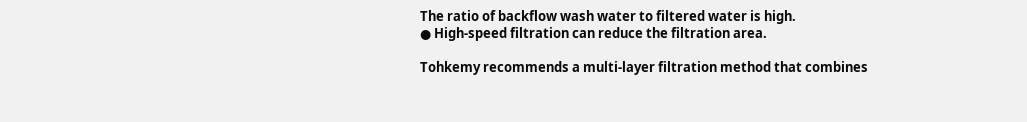The ratio of backflow wash water to filtered water is high.
● High-speed filtration can reduce the filtration area.

Tohkemy recommends a multi-layer filtration method that combines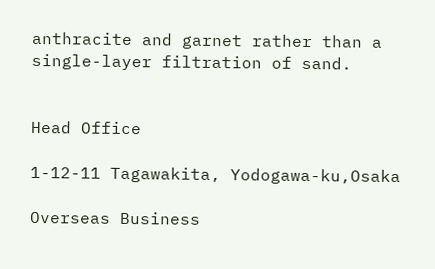anthracite and garnet rather than a single-layer filtration of sand.


Head Office

1-12-11 Tagawakita, Yodogawa-ku,Osaka

Overseas Business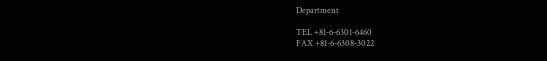Department

TEL +81-6-6301-6460
FAX +81-6-6308-3022